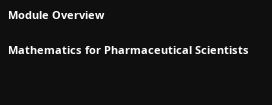Module Overview

Mathematics for Pharmaceutical Scientists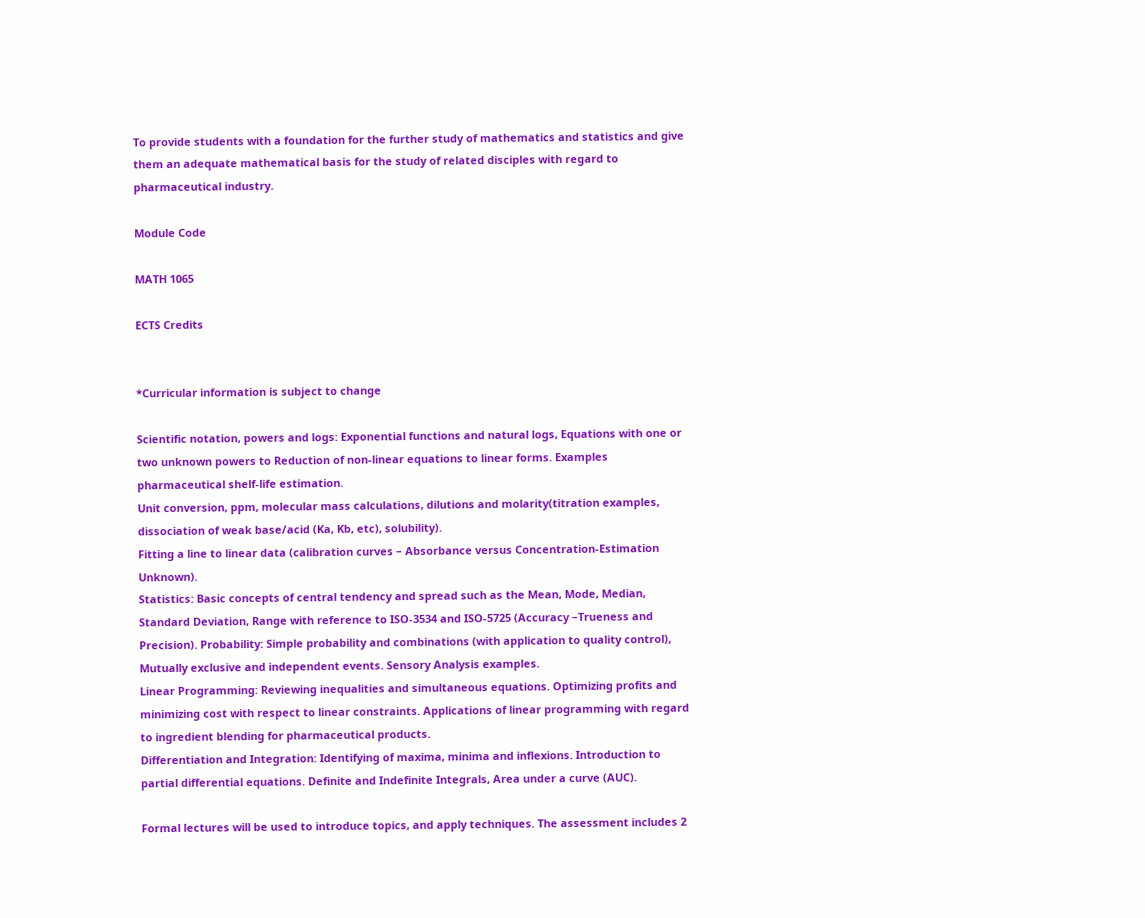To provide students with a foundation for the further study of mathematics and statistics and give them an adequate mathematical basis for the study of related disciples with regard to pharmaceutical industry.

Module Code

MATH 1065

ECTS Credits


*Curricular information is subject to change

Scientific notation, powers and logs: Exponential functions and natural logs, Equations with one or two unknown powers to Reduction of non-linear equations to linear forms. Examples pharmaceutical shelf-life estimation.
Unit conversion, ppm, molecular mass calculations, dilutions and molarity(titration examples, dissociation of weak base/acid (Ka, Kb, etc), solubility).
Fitting a line to linear data (calibration curves – Absorbance versus Concentration-Estimation Unknown).
Statistics: Basic concepts of central tendency and spread such as the Mean, Mode, Median, Standard Deviation, Range with reference to ISO-3534 and ISO-5725 (Accuracy –Trueness and Precision). Probability: Simple probability and combinations (with application to quality control), Mutually exclusive and independent events. Sensory Analysis examples.
Linear Programming: Reviewing inequalities and simultaneous equations. Optimizing profits and minimizing cost with respect to linear constraints. Applications of linear programming with regard to ingredient blending for pharmaceutical products.
Differentiation and Integration: Identifying of maxima, minima and inflexions. Introduction to partial differential equations. Definite and Indefinite Integrals, Area under a curve (AUC).

Formal lectures will be used to introduce topics, and apply techniques. The assessment includes 2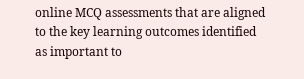online MCQ assessments that are aligned to the key learning outcomes identified as important to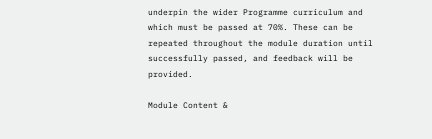underpin the wider Programme curriculum and which must be passed at 70%. These can be repeated throughout the module duration until successfully passed, and feedback will be provided.

Module Content &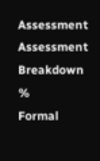Assessment
Assessment Breakdown %
Formal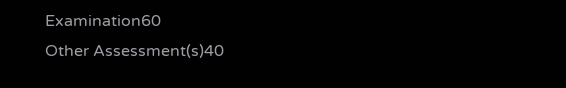Examination60
Other Assessment(s)40